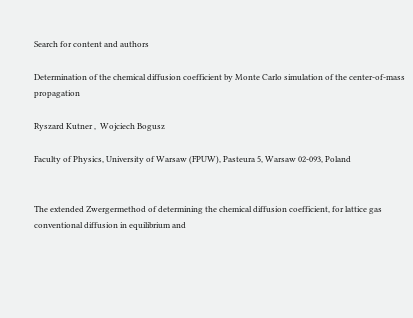Search for content and authors

Determination of the chemical diffusion coefficient by Monte Carlo simulation of the center-of-mass propagation

Ryszard Kutner ,  Wojciech Bogusz

Faculty of Physics, University of Warsaw (FPUW), Pasteura 5, Warsaw 02-093, Poland


The extended Zwergermethod of determining the chemical diffusion coefficient, for lattice gas conventional diffusion in equilibrium and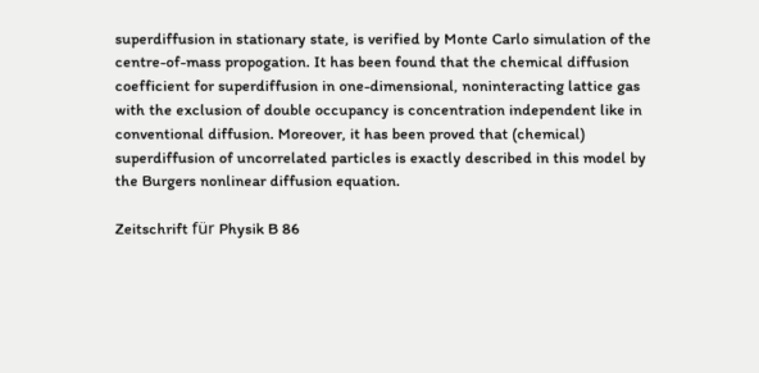superdiffusion in stationary state, is verified by Monte Carlo simulation of the centre-of-mass propogation. It has been found that the chemical diffusion coefficient for superdiffusion in one-dimensional, noninteracting lattice gas with the exclusion of double occupancy is concentration independent like in conventional diffusion. Moreover, it has been proved that (chemical) superdiffusion of uncorrelated particles is exactly described in this model by the Burgers nonlinear diffusion equation.

Zeitschrift für Physik B 86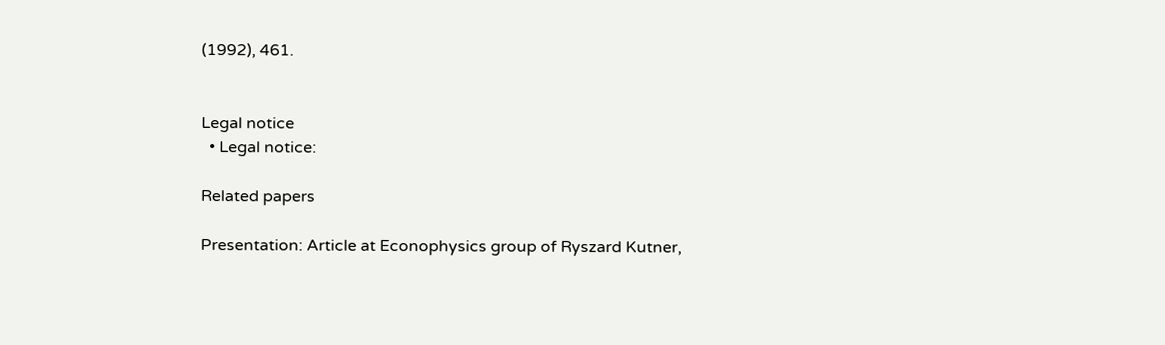(1992), 461.


Legal notice
  • Legal notice:

Related papers

Presentation: Article at Econophysics group of Ryszard Kutner,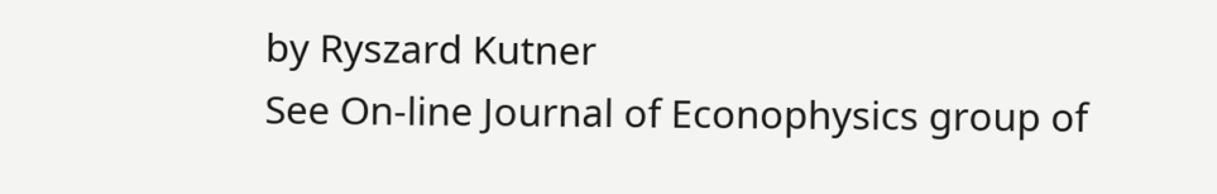by Ryszard Kutner
See On-line Journal of Econophysics group of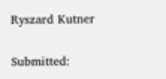Ryszard Kutner

Submitted: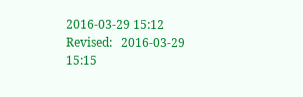2016-03-29 15:12
Revised:   2016-03-29 15:15